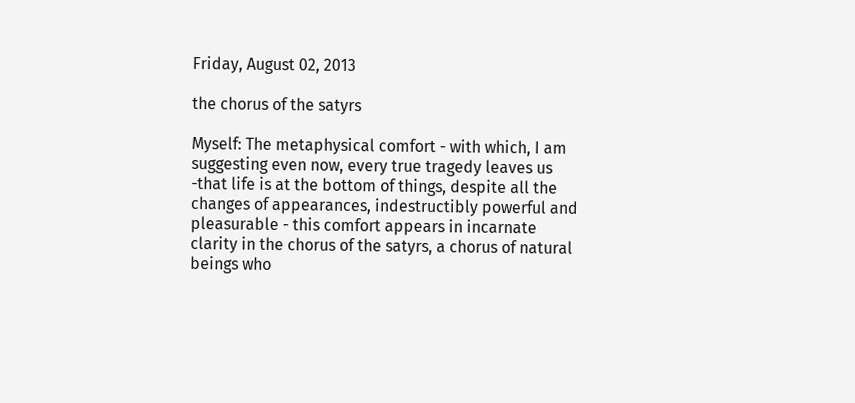Friday, August 02, 2013

the chorus of the satyrs

Myself: The metaphysical comfort - with which, I am suggesting even now, every true tragedy leaves us -that life is at the bottom of things, despite all the changes of appearances, indestructibly powerful and pleasurable - this comfort appears in incarnate clarity in the chorus of the satyrs, a chorus of natural beings who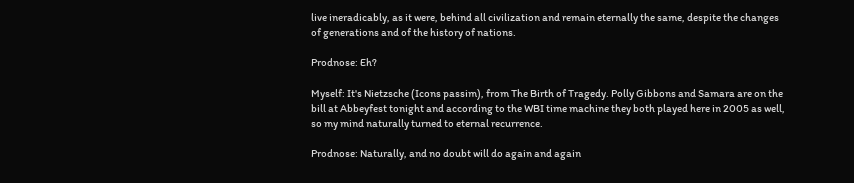live ineradicably, as it were, behind all civilization and remain eternally the same, despite the changes of generations and of the history of nations.

Prodnose: Eh?

Myself: It's Nietzsche (Icons passim), from The Birth of Tragedy. Polly Gibbons and Samara are on the bill at Abbeyfest tonight and according to the WBI time machine they both played here in 2005 as well, so my mind naturally turned to eternal recurrence.

Prodnose: Naturally, and no doubt will do again and again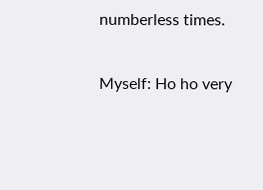numberless times.

Myself: Ho ho very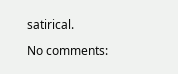satirical.

No comments: